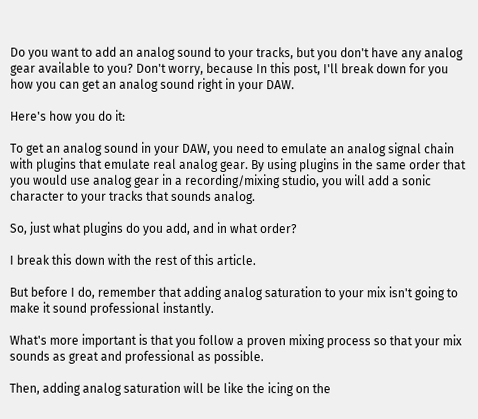Do you want to add an analog sound to your tracks, but you don't have any analog gear available to you? Don't worry, because In this post, I'll break down for you how you can get an analog sound right in your DAW.

Here's how you do it:

To get an analog sound in your DAW, you need to emulate an analog signal chain with plugins that emulate real analog gear. By using plugins in the same order that you would use analog gear in a recording/mixing studio, you will add a sonic character to your tracks that sounds analog.

So, just what plugins do you add, and in what order?

I break this down with the rest of this article.

But before I do, remember that adding analog saturation to your mix isn't going to make it sound professional instantly.

What's more important is that you follow a proven mixing process so that your mix sounds as great and professional as possible.

Then, adding analog saturation will be like the icing on the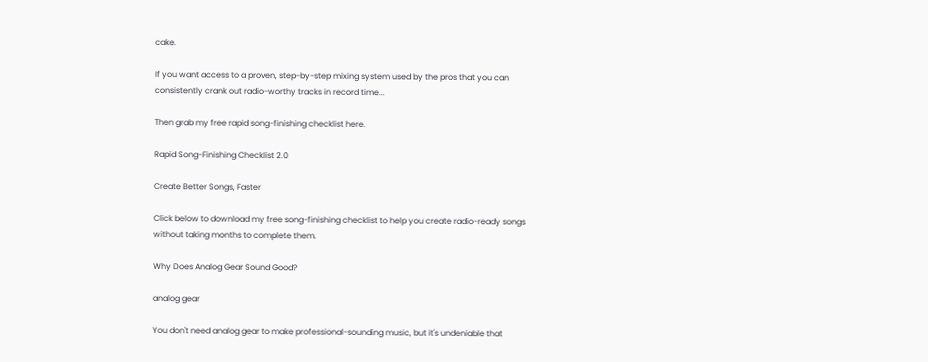cake.

If you want access to a proven, step-by-step mixing system used by the pros that you can consistently crank out radio-worthy tracks in record time...

Then grab my free rapid song-finishing checklist here.

Rapid Song-Finishing Checklist 2.0

Create Better Songs, Faster

Click below to download my free song-finishing checklist to help you create radio-ready songs without taking months to complete them.

Why Does Analog Gear Sound Good?

analog gear

You don't need analog gear to make professional-sounding music, but it's undeniable that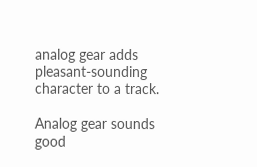analog gear adds pleasant-sounding character to a track.

Analog gear sounds good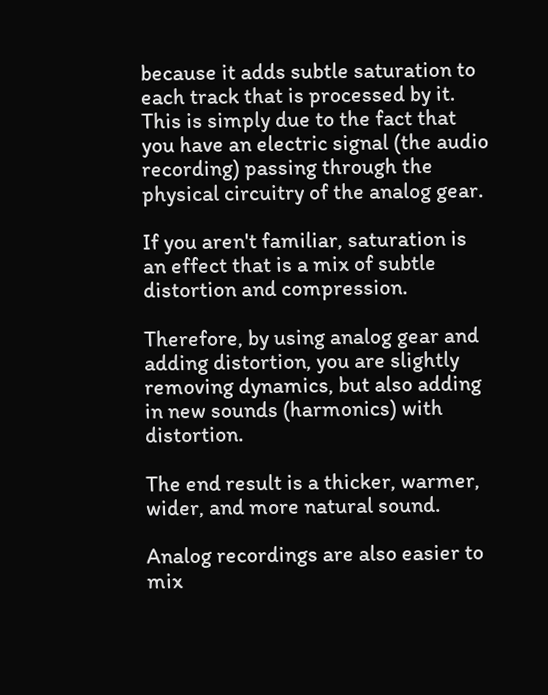because it adds subtle saturation to each track that is processed by it. This is simply due to the fact that you have an electric signal (the audio recording) passing through the physical circuitry of the analog gear.

If you aren't familiar, saturation is an effect that is a mix of subtle distortion and compression.

Therefore, by using analog gear and adding distortion, you are slightly removing dynamics, but also adding in new sounds (harmonics) with distortion.

The end result is a thicker, warmer, wider, and more natural sound.

Analog recordings are also easier to mix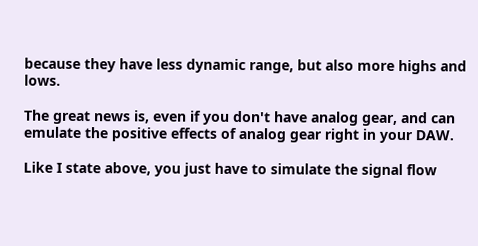because they have less dynamic range, but also more highs and lows.

The great news is, even if you don't have analog gear, and can emulate the positive effects of analog gear right in your DAW.

Like I state above, you just have to simulate the signal flow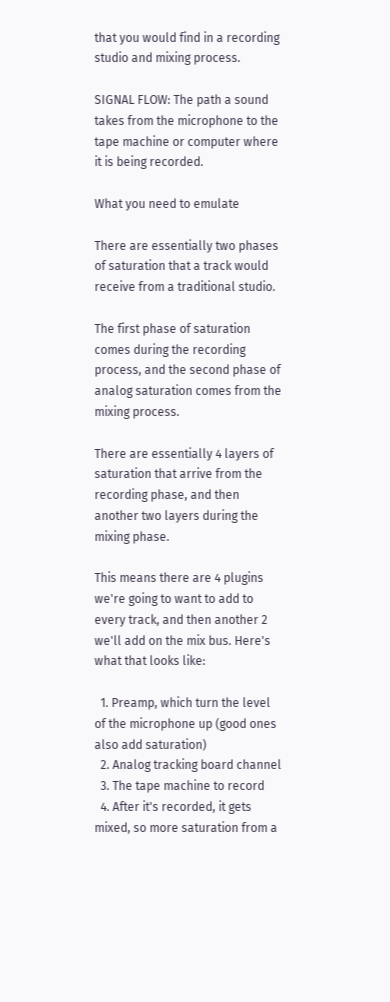that you would find in a recording studio and mixing process.

SIGNAL FLOW: The path a sound takes from the microphone to the tape machine or computer where it is being recorded.

What you need to emulate

There are essentially two phases of saturation that a track would receive from a traditional studio.

The first phase of saturation comes during the recording process, and the second phase of analog saturation comes from the mixing process.

There are essentially 4 layers of saturation that arrive from the recording phase, and then another two layers during the mixing phase.

This means there are 4 plugins we're going to want to add to every track, and then another 2 we'll add on the mix bus. Here's what that looks like:

  1. Preamp, which turn the level of the microphone up (good ones also add saturation)
  2. Analog tracking board channel
  3. The tape machine to record
  4. After it's recorded, it gets mixed, so more saturation from a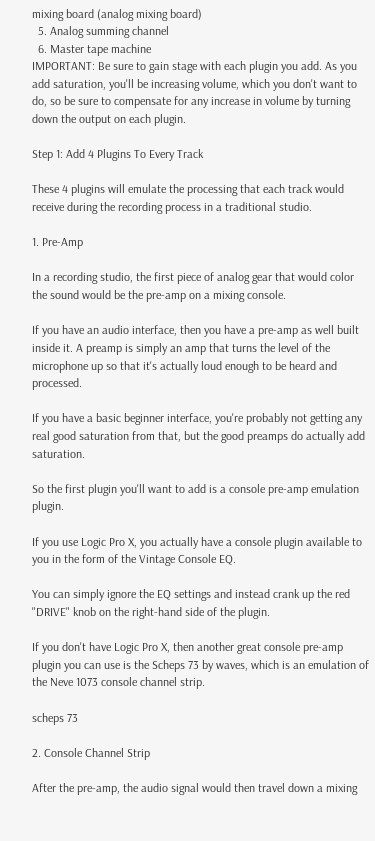mixing board (analog mixing board)
  5. Analog summing channel
  6. Master tape machine
IMPORTANT: Be sure to gain stage with each plugin you add. As you add saturation, you'll be increasing volume, which you don't want to do, so be sure to compensate for any increase in volume by turning down the output on each plugin.

Step 1: Add 4 Plugins To Every Track

These 4 plugins will emulate the processing that each track would receive during the recording process in a traditional studio.

1. Pre-Amp

In a recording studio, the first piece of analog gear that would color the sound would be the pre-amp on a mixing console.

If you have an audio interface, then you have a pre-amp as well built inside it. A preamp is simply an amp that turns the level of the microphone up so that it's actually loud enough to be heard and processed.

If you have a basic beginner interface, you're probably not getting any real good saturation from that, but the good preamps do actually add saturation.

So the first plugin you'll want to add is a console pre-amp emulation plugin.

If you use Logic Pro X, you actually have a console plugin available to you in the form of the Vintage Console EQ.

You can simply ignore the EQ settings and instead crank up the red "DRIVE" knob on the right-hand side of the plugin.

If you don't have Logic Pro X, then another great console pre-amp plugin you can use is the Scheps 73 by waves, which is an emulation of the Neve 1073 console channel strip.

scheps 73

2. Console Channel Strip

After the pre-amp, the audio signal would then travel down a mixing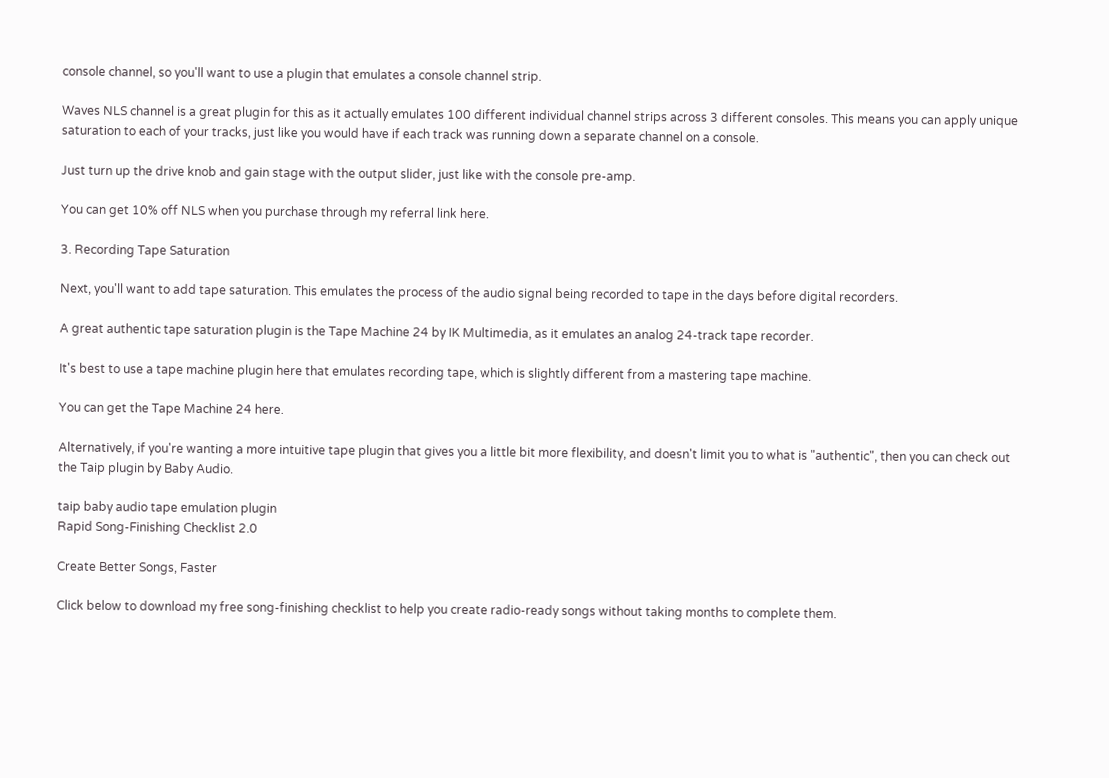console channel, so you'll want to use a plugin that emulates a console channel strip.

Waves NLS channel is a great plugin for this as it actually emulates 100 different individual channel strips across 3 different consoles. This means you can apply unique saturation to each of your tracks, just like you would have if each track was running down a separate channel on a console.

Just turn up the drive knob and gain stage with the output slider, just like with the console pre-amp.

You can get 10% off NLS when you purchase through my referral link here.

3. Recording Tape Saturation

Next, you'll want to add tape saturation. This emulates the process of the audio signal being recorded to tape in the days before digital recorders.

A great authentic tape saturation plugin is the Tape Machine 24 by IK Multimedia, as it emulates an analog 24-track tape recorder.

It's best to use a tape machine plugin here that emulates recording tape, which is slightly different from a mastering tape machine.

You can get the Tape Machine 24 here.

Alternatively, if you're wanting a more intuitive tape plugin that gives you a little bit more flexibility, and doesn't limit you to what is "authentic", then you can check out the Taip plugin by Baby Audio.

taip baby audio tape emulation plugin
Rapid Song-Finishing Checklist 2.0

Create Better Songs, Faster

Click below to download my free song-finishing checklist to help you create radio-ready songs without taking months to complete them.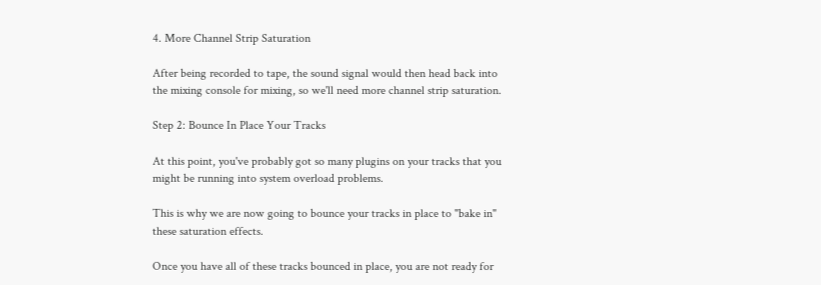4. More Channel Strip Saturation

After being recorded to tape, the sound signal would then head back into the mixing console for mixing, so we'll need more channel strip saturation.

Step 2: Bounce In Place Your Tracks

At this point, you've probably got so many plugins on your tracks that you might be running into system overload problems.

This is why we are now going to bounce your tracks in place to "bake in" these saturation effects.

Once you have all of these tracks bounced in place, you are not ready for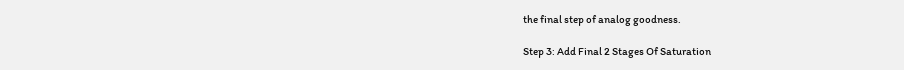the final step of analog goodness.

Step 3: Add Final 2 Stages Of Saturation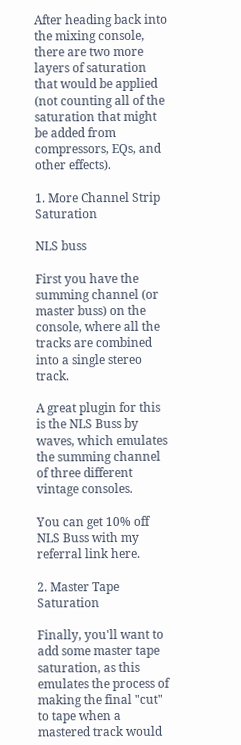After heading back into the mixing console, there are two more layers of saturation that would be applied (not counting all of the saturation that might be added from compressors, EQs, and other effects).

1. More Channel Strip Saturation

NLS buss

First you have the summing channel (or master buss) on the console, where all the tracks are combined into a single stereo track.

A great plugin for this is the NLS Buss by waves, which emulates the summing channel of three different vintage consoles.

You can get 10% off NLS Buss with my referral link here.

2. Master Tape Saturation

Finally, you'll want to add some master tape saturation, as this emulates the process of making the final "cut" to tape when a mastered track would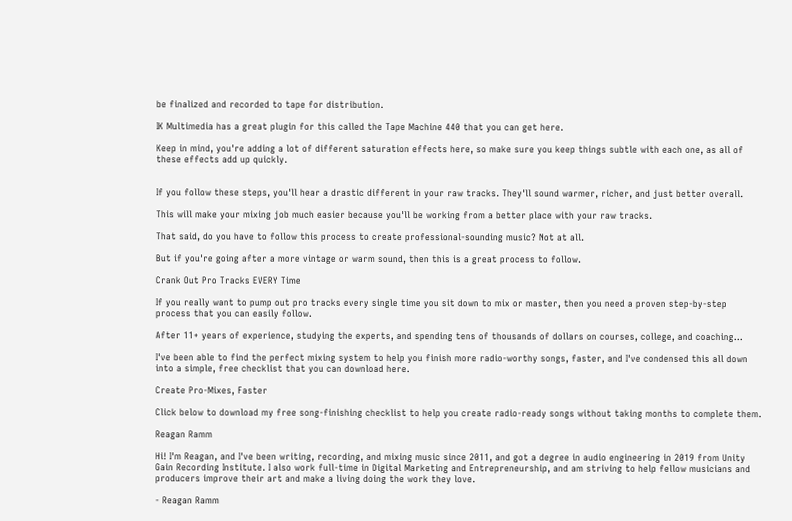be finalized and recorded to tape for distribution.

IK Multimedia has a great plugin for this called the Tape Machine 440 that you can get here.

Keep in mind, you're adding a lot of different saturation effects here, so make sure you keep things subtle with each one, as all of these effects add up quickly.


If you follow these steps, you'll hear a drastic different in your raw tracks. They'll sound warmer, richer, and just better overall.

This will make your mixing job much easier because you'll be working from a better place with your raw tracks.

That said, do you have to follow this process to create professional-sounding music? Not at all.

But if you're going after a more vintage or warm sound, then this is a great process to follow.

Crank Out Pro Tracks EVERY Time

If you really want to pump out pro tracks every single time you sit down to mix or master, then you need a proven step-by-step process that you can easily follow.

After 11+ years of experience, studying the experts, and spending tens of thousands of dollars on courses, college, and coaching...

I've been able to find the perfect mixing system to help you finish more radio-worthy songs, faster, and I've condensed this all down into a simple, free checklist that you can download here.

Create Pro-Mixes, Faster

Click below to download my free song-finishing checklist to help you create radio-ready songs without taking months to complete them.

Reagan Ramm

Hi! I'm Reagan, and I've been writing, recording, and mixing music since 2011, and got a degree in audio engineering in 2019 from Unity Gain Recording Institute. I also work full-time in Digital Marketing and Entrepreneurship, and am striving to help fellow musicians and producers improve their art and make a living doing the work they love.

- Reagan Ramm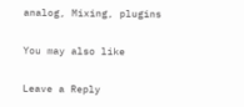analog, Mixing, plugins

You may also like

Leave a Reply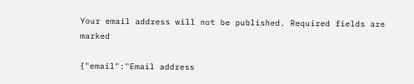Your email address will not be published. Required fields are marked

{"email":"Email address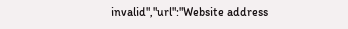invalid","url":"Website address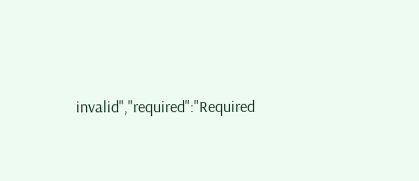invalid","required":"Required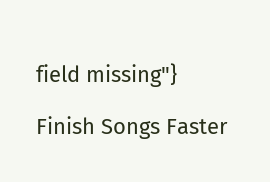field missing"}

Finish Songs Faster